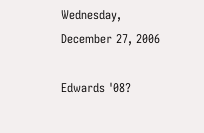Wednesday, December 27, 2006

Edwards '08?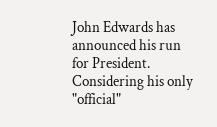John Edwards has announced his run for President. Considering his only "official"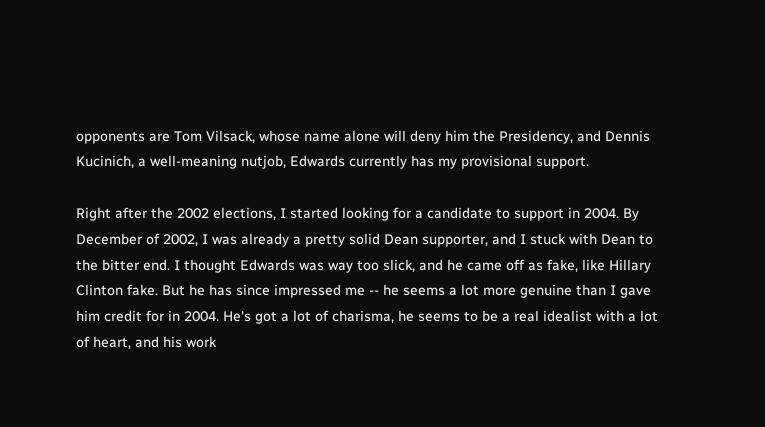opponents are Tom Vilsack, whose name alone will deny him the Presidency, and Dennis Kucinich, a well-meaning nutjob, Edwards currently has my provisional support.

Right after the 2002 elections, I started looking for a candidate to support in 2004. By December of 2002, I was already a pretty solid Dean supporter, and I stuck with Dean to the bitter end. I thought Edwards was way too slick, and he came off as fake, like Hillary Clinton fake. But he has since impressed me -- he seems a lot more genuine than I gave him credit for in 2004. He's got a lot of charisma, he seems to be a real idealist with a lot of heart, and his work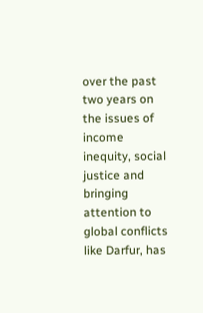over the past two years on the issues of income inequity, social justice and bringing attention to global conflicts like Darfur, has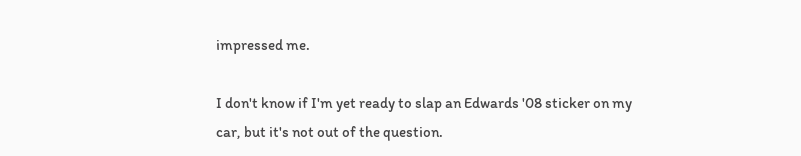impressed me.

I don't know if I'm yet ready to slap an Edwards '08 sticker on my car, but it's not out of the question.